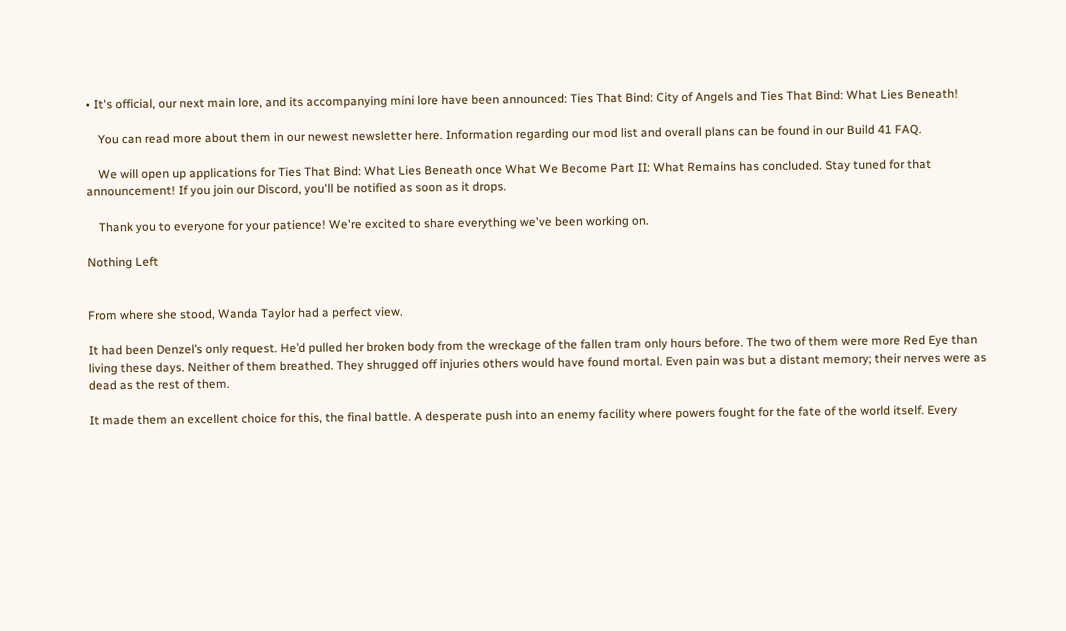• It's official, our next main lore, and its accompanying mini lore have been announced: Ties That Bind: City of Angels and Ties That Bind: What Lies Beneath!

    You can read more about them in our newest newsletter here. Information regarding our mod list and overall plans can be found in our Build 41 FAQ.

    We will open up applications for Ties That Bind: What Lies Beneath once What We Become Part II: What Remains has concluded. Stay tuned for that announcement! If you join our Discord, you'll be notified as soon as it drops.

    Thank you to everyone for your patience! We're excited to share everything we've been working on.

Nothing Left


From where she stood, Wanda Taylor had a perfect view.

It had been Denzel’s only request. He’d pulled her broken body from the wreckage of the fallen tram only hours before. The two of them were more Red Eye than living these days. Neither of them breathed. They shrugged off injuries others would have found mortal. Even pain was but a distant memory; their nerves were as dead as the rest of them.

It made them an excellent choice for this, the final battle. A desperate push into an enemy facility where powers fought for the fate of the world itself. Every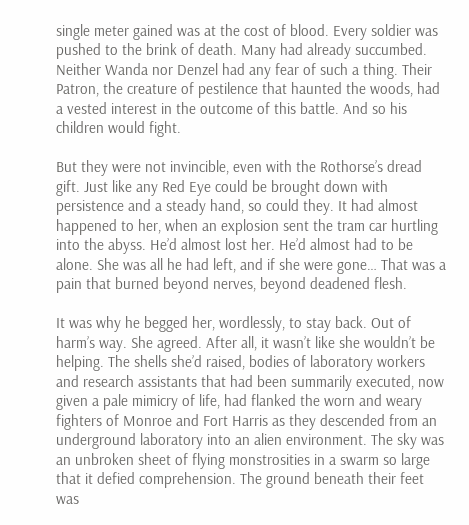single meter gained was at the cost of blood. Every soldier was pushed to the brink of death. Many had already succumbed. Neither Wanda nor Denzel had any fear of such a thing. Their Patron, the creature of pestilence that haunted the woods, had a vested interest in the outcome of this battle. And so his children would fight.

But they were not invincible, even with the Rothorse’s dread gift. Just like any Red Eye could be brought down with persistence and a steady hand, so could they. It had almost happened to her, when an explosion sent the tram car hurtling into the abyss. He’d almost lost her. He’d almost had to be alone. She was all he had left, and if she were gone… That was a pain that burned beyond nerves, beyond deadened flesh.

It was why he begged her, wordlessly, to stay back. Out of harm’s way. She agreed. After all, it wasn’t like she wouldn’t be helping. The shells she’d raised, bodies of laboratory workers and research assistants that had been summarily executed, now given a pale mimicry of life, had flanked the worn and weary fighters of Monroe and Fort Harris as they descended from an underground laboratory into an alien environment. The sky was an unbroken sheet of flying monstrosities in a swarm so large that it defied comprehension. The ground beneath their feet was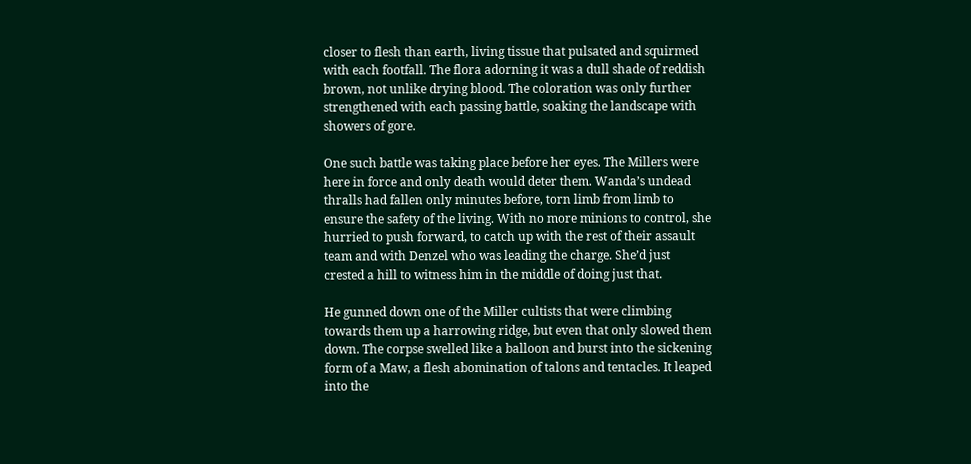closer to flesh than earth, living tissue that pulsated and squirmed with each footfall. The flora adorning it was a dull shade of reddish brown, not unlike drying blood. The coloration was only further strengthened with each passing battle, soaking the landscape with showers of gore.

One such battle was taking place before her eyes. The Millers were here in force and only death would deter them. Wanda’s undead thralls had fallen only minutes before, torn limb from limb to ensure the safety of the living. With no more minions to control, she hurried to push forward, to catch up with the rest of their assault team and with Denzel who was leading the charge. She’d just crested a hill to witness him in the middle of doing just that.

He gunned down one of the Miller cultists that were climbing towards them up a harrowing ridge, but even that only slowed them down. The corpse swelled like a balloon and burst into the sickening form of a Maw, a flesh abomination of talons and tentacles. It leaped into the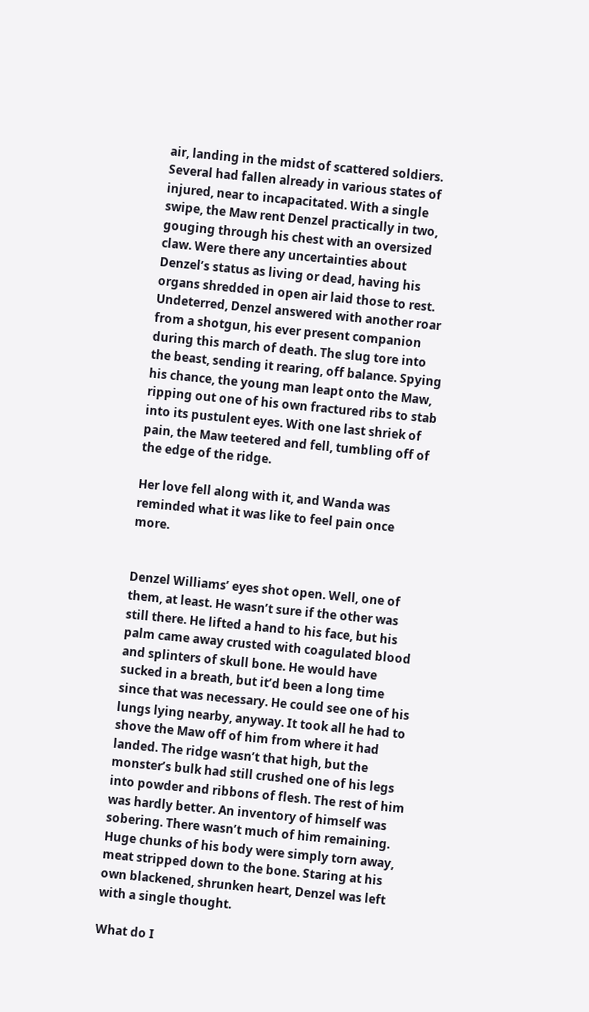air, landing in the midst of scattered soldiers. Several had fallen already in various states of injured, near to incapacitated. With a single swipe, the Maw rent Denzel practically in two, gouging through his chest with an oversized claw. Were there any uncertainties about Denzel’s status as living or dead, having his organs shredded in open air laid those to rest. Undeterred, Denzel answered with another roar from a shotgun, his ever present companion during this march of death. The slug tore into the beast, sending it rearing, off balance. Spying his chance, the young man leapt onto the Maw, ripping out one of his own fractured ribs to stab into its pustulent eyes. With one last shriek of pain, the Maw teetered and fell, tumbling off of the edge of the ridge.

Her love fell along with it, and Wanda was reminded what it was like to feel pain once more.


Denzel Williams’ eyes shot open. Well, one of them, at least. He wasn’t sure if the other was still there. He lifted a hand to his face, but his palm came away crusted with coagulated blood and splinters of skull bone. He would have sucked in a breath, but it’d been a long time since that was necessary. He could see one of his lungs lying nearby, anyway. It took all he had to shove the Maw off of him from where it had landed. The ridge wasn’t that high, but the monster’s bulk had still crushed one of his legs into powder and ribbons of flesh. The rest of him was hardly better. An inventory of himself was sobering. There wasn’t much of him remaining. Huge chunks of his body were simply torn away, meat stripped down to the bone. Staring at his own blackened, shrunken heart, Denzel was left with a single thought.

What do I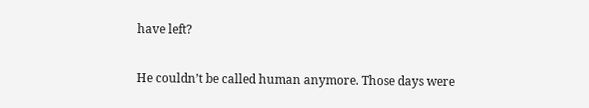have left?

He couldn’t be called human anymore. Those days were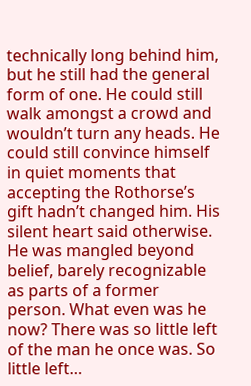technically long behind him, but he still had the general form of one. He could still walk amongst a crowd and wouldn’t turn any heads. He could still convince himself in quiet moments that accepting the Rothorse’s gift hadn’t changed him. His silent heart said otherwise. He was mangled beyond belief, barely recognizable as parts of a former person. What even was he now? There was so little left of the man he once was. So little left…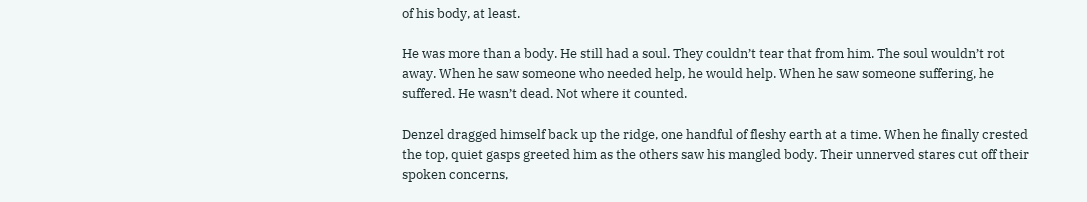of his body, at least.

He was more than a body. He still had a soul. They couldn’t tear that from him. The soul wouldn’t rot away. When he saw someone who needed help, he would help. When he saw someone suffering, he suffered. He wasn’t dead. Not where it counted.

Denzel dragged himself back up the ridge, one handful of fleshy earth at a time. When he finally crested the top, quiet gasps greeted him as the others saw his mangled body. Their unnerved stares cut off their spoken concerns,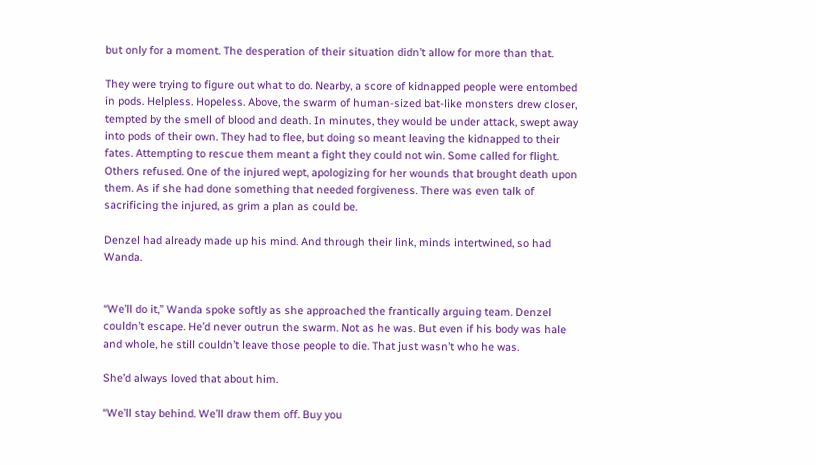but only for a moment. The desperation of their situation didn’t allow for more than that.

They were trying to figure out what to do. Nearby, a score of kidnapped people were entombed in pods. Helpless. Hopeless. Above, the swarm of human-sized bat-like monsters drew closer, tempted by the smell of blood and death. In minutes, they would be under attack, swept away into pods of their own. They had to flee, but doing so meant leaving the kidnapped to their fates. Attempting to rescue them meant a fight they could not win. Some called for flight. Others refused. One of the injured wept, apologizing for her wounds that brought death upon them. As if she had done something that needed forgiveness. There was even talk of sacrificing the injured, as grim a plan as could be.

Denzel had already made up his mind. And through their link, minds intertwined, so had Wanda.


“We’ll do it,” Wanda spoke softly as she approached the frantically arguing team. Denzel couldn’t escape. He’d never outrun the swarm. Not as he was. But even if his body was hale and whole, he still couldn’t leave those people to die. That just wasn’t who he was.

She’d always loved that about him.

“We’ll stay behind. We’ll draw them off. Buy you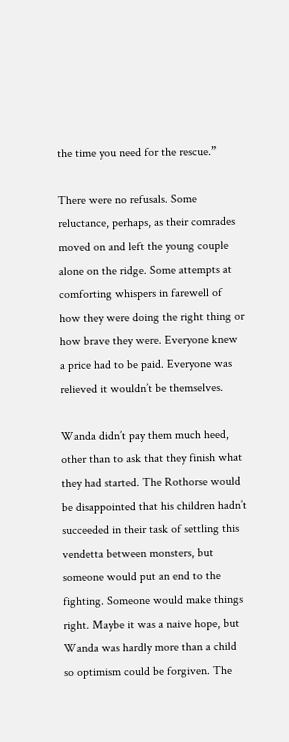the time you need for the rescue.”

There were no refusals. Some reluctance, perhaps, as their comrades moved on and left the young couple alone on the ridge. Some attempts at comforting whispers in farewell of how they were doing the right thing or how brave they were. Everyone knew a price had to be paid. Everyone was relieved it wouldn’t be themselves.

Wanda didn’t pay them much heed, other than to ask that they finish what they had started. The Rothorse would be disappointed that his children hadn’t succeeded in their task of settling this vendetta between monsters, but someone would put an end to the fighting. Someone would make things right. Maybe it was a naive hope, but Wanda was hardly more than a child so optimism could be forgiven. The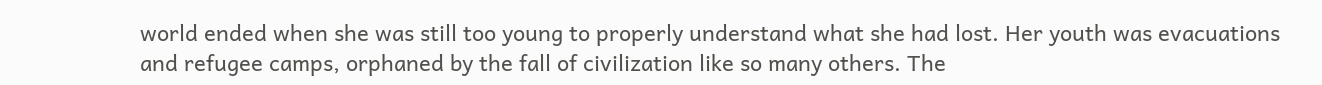world ended when she was still too young to properly understand what she had lost. Her youth was evacuations and refugee camps, orphaned by the fall of civilization like so many others. The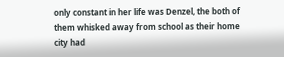only constant in her life was Denzel, the both of them whisked away from school as their home city had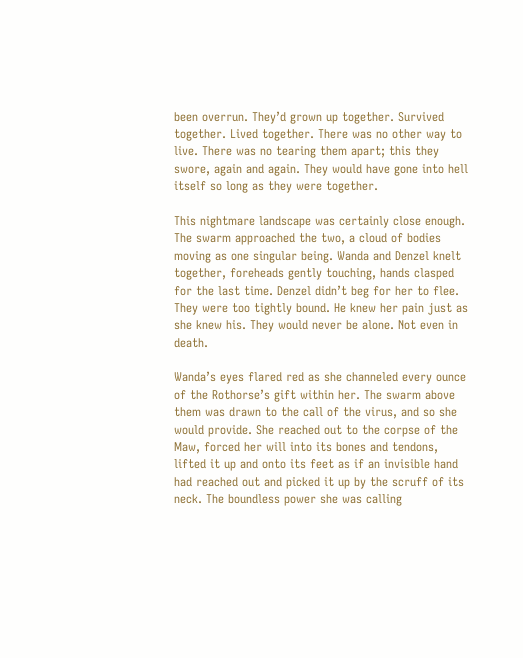been overrun. They’d grown up together. Survived together. Lived together. There was no other way to live. There was no tearing them apart; this they swore, again and again. They would have gone into hell itself so long as they were together.

This nightmare landscape was certainly close enough. The swarm approached the two, a cloud of bodies moving as one singular being. Wanda and Denzel knelt together, foreheads gently touching, hands clasped for the last time. Denzel didn’t beg for her to flee. They were too tightly bound. He knew her pain just as she knew his. They would never be alone. Not even in death.

Wanda’s eyes flared red as she channeled every ounce of the Rothorse’s gift within her. The swarm above them was drawn to the call of the virus, and so she would provide. She reached out to the corpse of the Maw, forced her will into its bones and tendons, lifted it up and onto its feet as if an invisible hand had reached out and picked it up by the scruff of its neck. The boundless power she was calling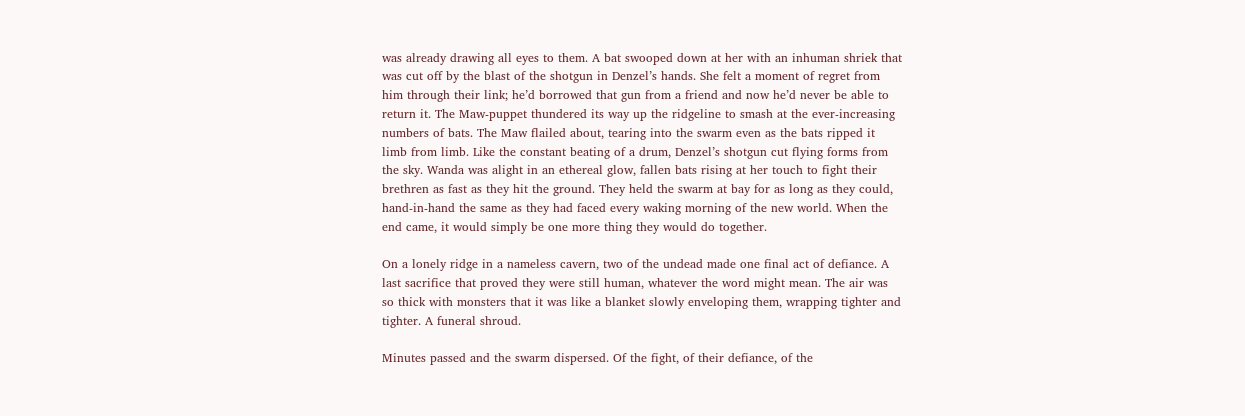was already drawing all eyes to them. A bat swooped down at her with an inhuman shriek that was cut off by the blast of the shotgun in Denzel’s hands. She felt a moment of regret from him through their link; he’d borrowed that gun from a friend and now he’d never be able to return it. The Maw-puppet thundered its way up the ridgeline to smash at the ever-increasing numbers of bats. The Maw flailed about, tearing into the swarm even as the bats ripped it limb from limb. Like the constant beating of a drum, Denzel’s shotgun cut flying forms from the sky. Wanda was alight in an ethereal glow, fallen bats rising at her touch to fight their brethren as fast as they hit the ground. They held the swarm at bay for as long as they could, hand-in-hand the same as they had faced every waking morning of the new world. When the end came, it would simply be one more thing they would do together.

On a lonely ridge in a nameless cavern, two of the undead made one final act of defiance. A last sacrifice that proved they were still human, whatever the word might mean. The air was so thick with monsters that it was like a blanket slowly enveloping them, wrapping tighter and tighter. A funeral shroud.

Minutes passed and the swarm dispersed. Of the fight, of their defiance, of the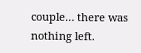couple… there was nothing left.